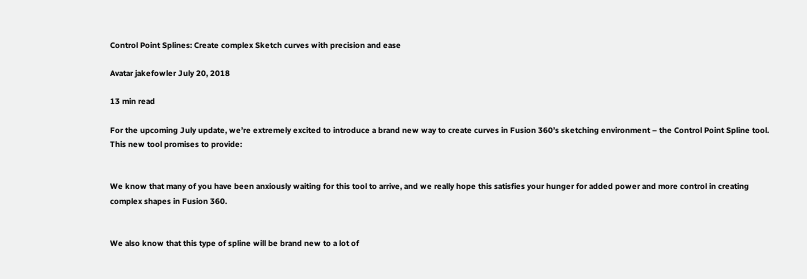Control Point Splines: Create complex Sketch curves with precision and ease

Avatar jakefowler July 20, 2018

13 min read

For the upcoming July update, we’re extremely excited to introduce a brand new way to create curves in Fusion 360’s sketching environment – the Control Point Spline tool. This new tool promises to provide:


We know that many of you have been anxiously waiting for this tool to arrive, and we really hope this satisfies your hunger for added power and more control in creating complex shapes in Fusion 360.


We also know that this type of spline will be brand new to a lot of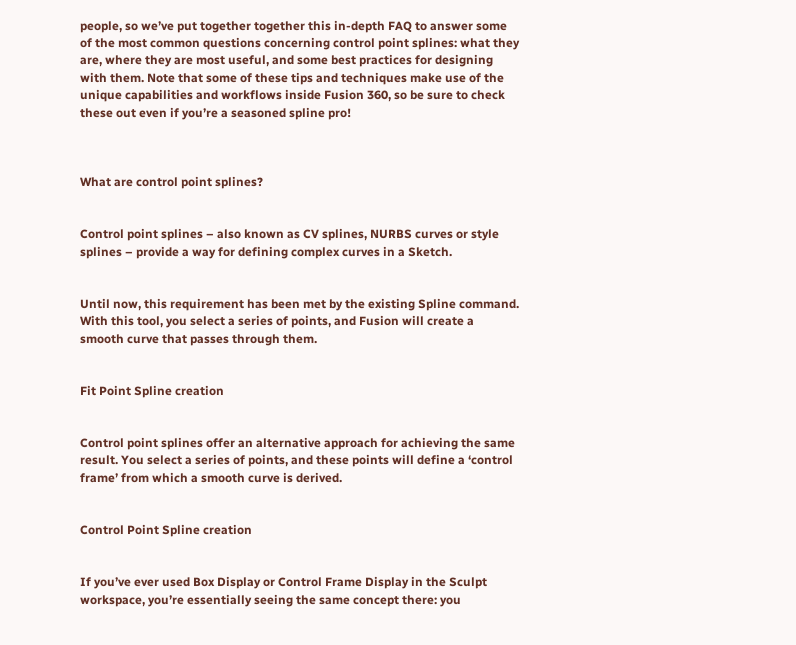people, so we’ve put together together this in-depth FAQ to answer some of the most common questions concerning control point splines: what they are, where they are most useful, and some best practices for designing with them. Note that some of these tips and techniques make use of the unique capabilities and workflows inside Fusion 360, so be sure to check these out even if you’re a seasoned spline pro!



What are control point splines?


Control point splines – also known as CV splines, NURBS curves or style splines – provide a way for defining complex curves in a Sketch.


Until now, this requirement has been met by the existing Spline command. With this tool, you select a series of points, and Fusion will create a smooth curve that passes through them.


Fit Point Spline creation


Control point splines offer an alternative approach for achieving the same result. You select a series of points, and these points will define a ‘control frame’ from which a smooth curve is derived.


Control Point Spline creation


If you’ve ever used Box Display or Control Frame Display in the Sculpt workspace, you’re essentially seeing the same concept there: you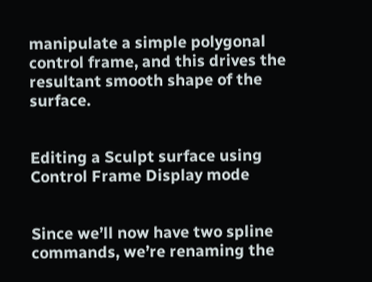manipulate a simple polygonal control frame, and this drives the resultant smooth shape of the surface.


Editing a Sculpt surface using Control Frame Display mode


Since we’ll now have two spline commands, we’re renaming the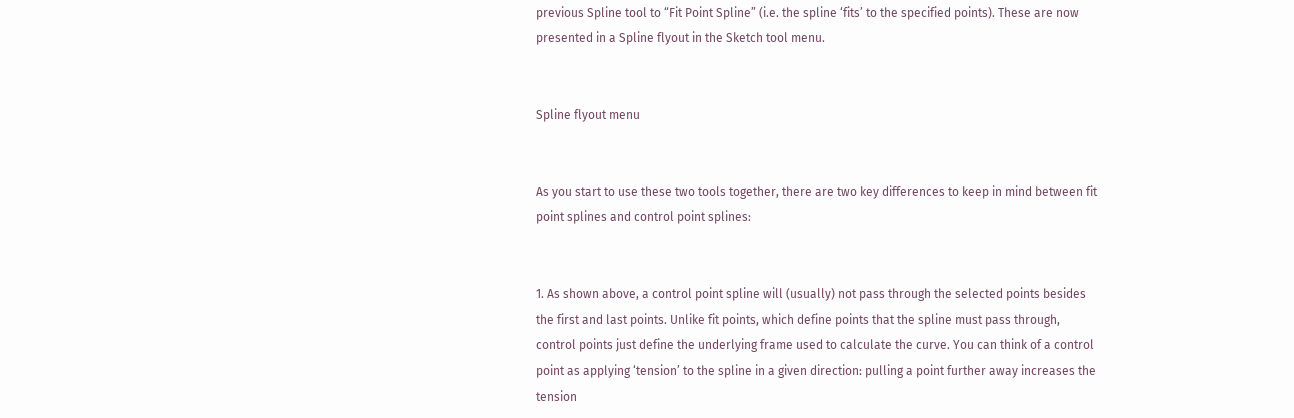previous Spline tool to “Fit Point Spline” (i.e. the spline ‘fits’ to the specified points). These are now presented in a Spline flyout in the Sketch tool menu.


Spline flyout menu


As you start to use these two tools together, there are two key differences to keep in mind between fit point splines and control point splines:


1. As shown above, a control point spline will (usually) not pass through the selected points besides the first and last points. Unlike fit points, which define points that the spline must pass through, control points just define the underlying frame used to calculate the curve. You can think of a control point as applying ‘tension’ to the spline in a given direction: pulling a point further away increases the tension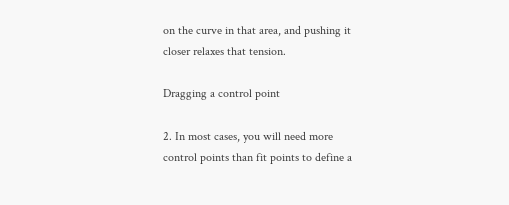on the curve in that area, and pushing it closer relaxes that tension.

Dragging a control point

2. In most cases, you will need more control points than fit points to define a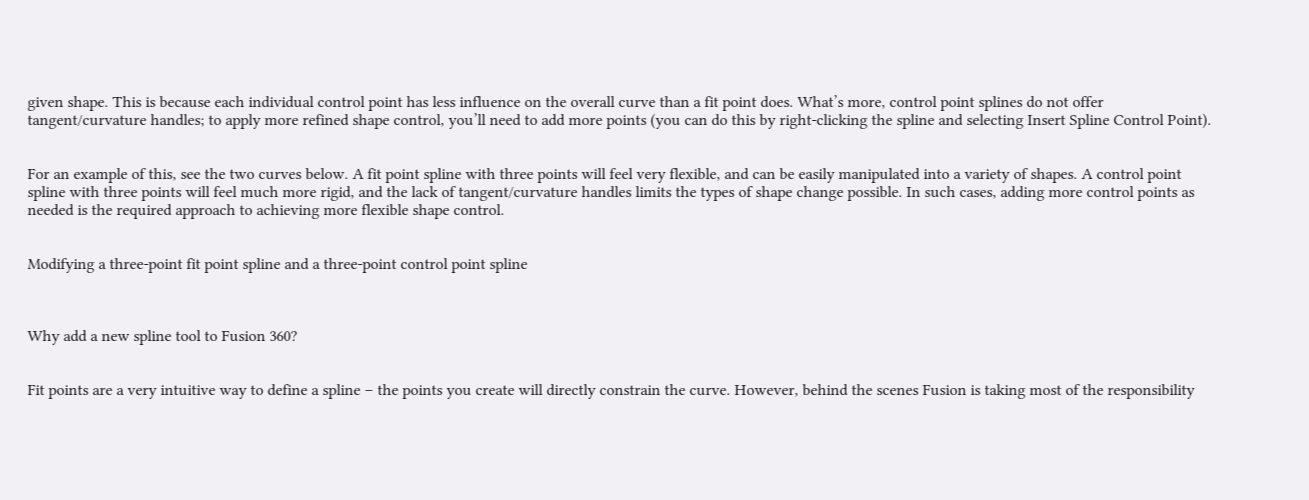given shape. This is because each individual control point has less influence on the overall curve than a fit point does. What’s more, control point splines do not offer tangent/curvature handles; to apply more refined shape control, you’ll need to add more points (you can do this by right-clicking the spline and selecting Insert Spline Control Point).


For an example of this, see the two curves below. A fit point spline with three points will feel very flexible, and can be easily manipulated into a variety of shapes. A control point spline with three points will feel much more rigid, and the lack of tangent/curvature handles limits the types of shape change possible. In such cases, adding more control points as needed is the required approach to achieving more flexible shape control.


Modifying a three-point fit point spline and a three-point control point spline



Why add a new spline tool to Fusion 360?


Fit points are a very intuitive way to define a spline – the points you create will directly constrain the curve. However, behind the scenes Fusion is taking most of the responsibility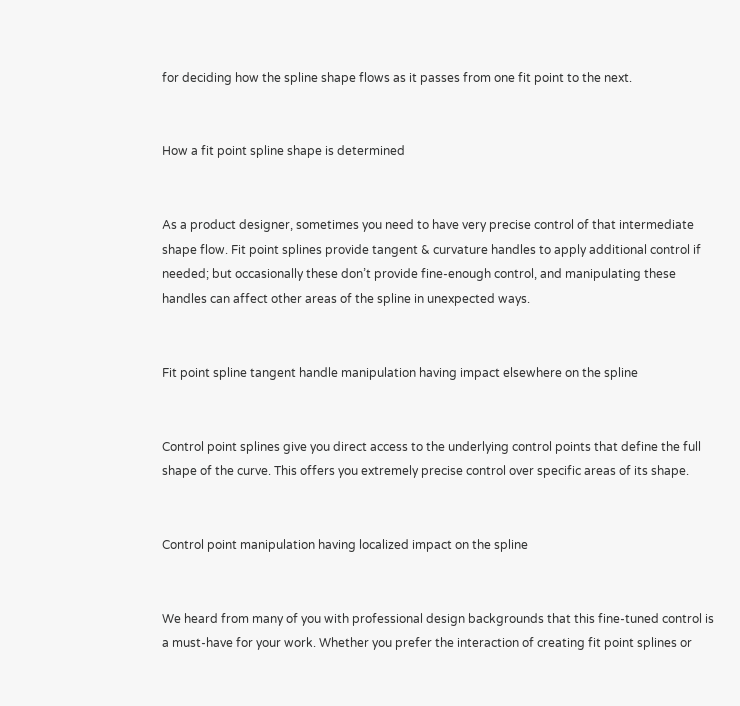for deciding how the spline shape flows as it passes from one fit point to the next.


How a fit point spline shape is determined


As a product designer, sometimes you need to have very precise control of that intermediate shape flow. Fit point splines provide tangent & curvature handles to apply additional control if needed; but occasionally these don’t provide fine-enough control, and manipulating these handles can affect other areas of the spline in unexpected ways.


Fit point spline tangent handle manipulation having impact elsewhere on the spline


Control point splines give you direct access to the underlying control points that define the full shape of the curve. This offers you extremely precise control over specific areas of its shape.


Control point manipulation having localized impact on the spline


We heard from many of you with professional design backgrounds that this fine-tuned control is a must-have for your work. Whether you prefer the interaction of creating fit point splines or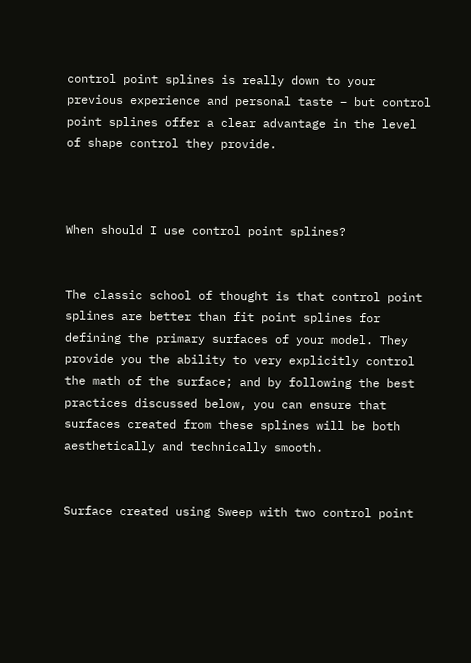control point splines is really down to your previous experience and personal taste – but control point splines offer a clear advantage in the level of shape control they provide.



When should I use control point splines?


The classic school of thought is that control point splines are better than fit point splines for defining the primary surfaces of your model. They provide you the ability to very explicitly control the math of the surface; and by following the best practices discussed below, you can ensure that surfaces created from these splines will be both aesthetically and technically smooth.


Surface created using Sweep with two control point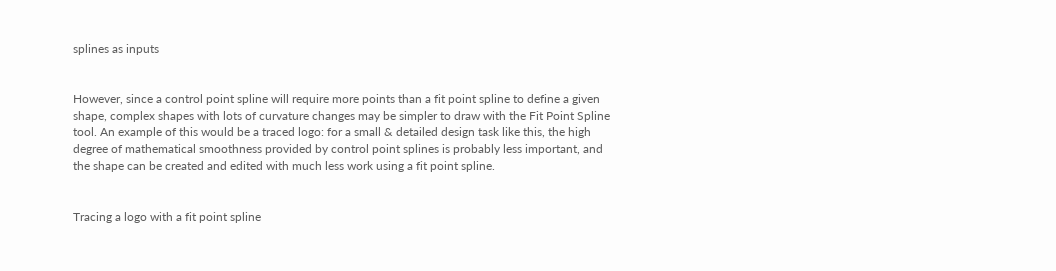splines as inputs


However, since a control point spline will require more points than a fit point spline to define a given shape, complex shapes with lots of curvature changes may be simpler to draw with the Fit Point Spline tool. An example of this would be a traced logo: for a small & detailed design task like this, the high degree of mathematical smoothness provided by control point splines is probably less important, and the shape can be created and edited with much less work using a fit point spline.


Tracing a logo with a fit point spline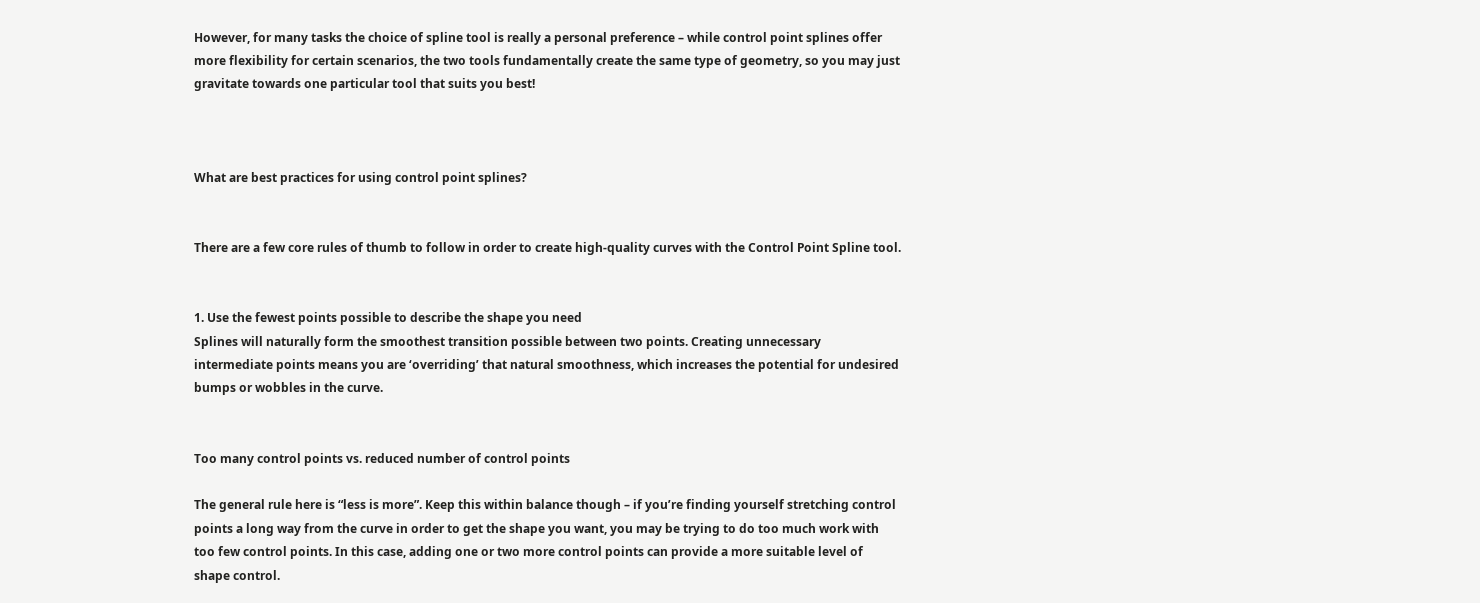However, for many tasks the choice of spline tool is really a personal preference – while control point splines offer more flexibility for certain scenarios, the two tools fundamentally create the same type of geometry, so you may just gravitate towards one particular tool that suits you best!



What are best practices for using control point splines?


There are a few core rules of thumb to follow in order to create high-quality curves with the Control Point Spline tool.


1. Use the fewest points possible to describe the shape you need
Splines will naturally form the smoothest transition possible between two points. Creating unnecessary intermediate points means you are ‘overriding’ that natural smoothness, which increases the potential for undesired bumps or wobbles in the curve.


Too many control points vs. reduced number of control points

The general rule here is “less is more”. Keep this within balance though – if you’re finding yourself stretching control points a long way from the curve in order to get the shape you want, you may be trying to do too much work with too few control points. In this case, adding one or two more control points can provide a more suitable level of shape control.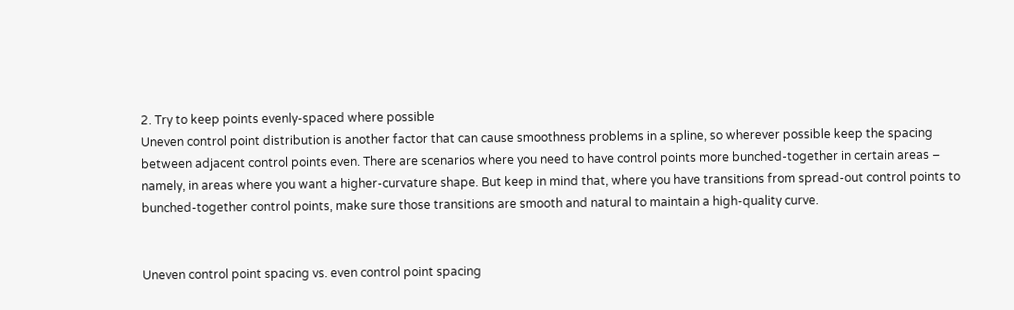2. Try to keep points evenly-spaced where possible
Uneven control point distribution is another factor that can cause smoothness problems in a spline, so wherever possible keep the spacing between adjacent control points even. There are scenarios where you need to have control points more bunched-together in certain areas – namely, in areas where you want a higher-curvature shape. But keep in mind that, where you have transitions from spread-out control points to bunched-together control points, make sure those transitions are smooth and natural to maintain a high-quality curve.


Uneven control point spacing vs. even control point spacing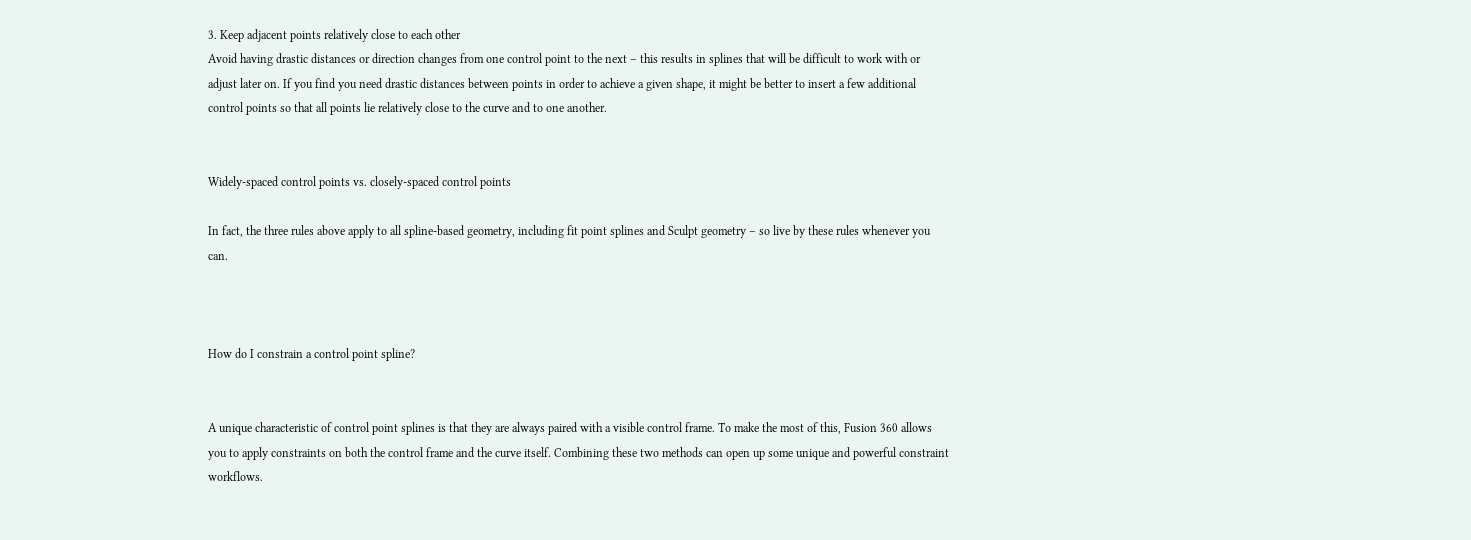3. Keep adjacent points relatively close to each other
Avoid having drastic distances or direction changes from one control point to the next – this results in splines that will be difficult to work with or adjust later on. If you find you need drastic distances between points in order to achieve a given shape, it might be better to insert a few additional control points so that all points lie relatively close to the curve and to one another.


Widely-spaced control points vs. closely-spaced control points

In fact, the three rules above apply to all spline-based geometry, including fit point splines and Sculpt geometry – so live by these rules whenever you can.



How do I constrain a control point spline?


A unique characteristic of control point splines is that they are always paired with a visible control frame. To make the most of this, Fusion 360 allows you to apply constraints on both the control frame and the curve itself. Combining these two methods can open up some unique and powerful constraint workflows.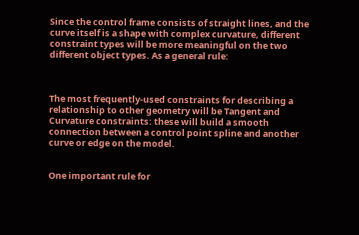Since the control frame consists of straight lines, and the curve itself is a shape with complex curvature, different constraint types will be more meaningful on the two different object types. As a general rule:



The most frequently-used constraints for describing a relationship to other geometry will be Tangent and Curvature constraints: these will build a smooth connection between a control point spline and another curve or edge on the model.


One important rule for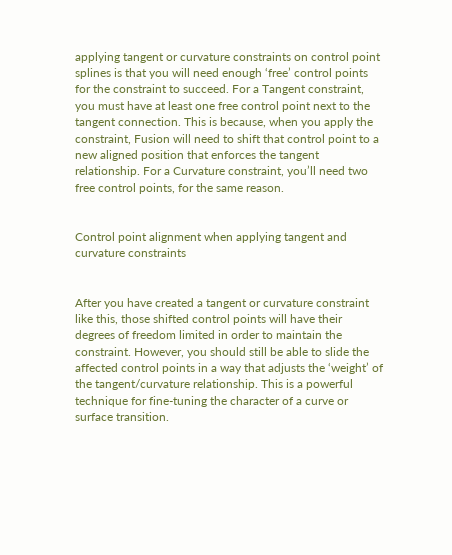applying tangent or curvature constraints on control point splines is that you will need enough ‘free’ control points for the constraint to succeed. For a Tangent constraint, you must have at least one free control point next to the tangent connection. This is because, when you apply the constraint, Fusion will need to shift that control point to a new aligned position that enforces the tangent relationship. For a Curvature constraint, you’ll need two free control points, for the same reason.


Control point alignment when applying tangent and curvature constraints


After you have created a tangent or curvature constraint like this, those shifted control points will have their degrees of freedom limited in order to maintain the constraint. However, you should still be able to slide the affected control points in a way that adjusts the ‘weight’ of the tangent/curvature relationship. This is a powerful technique for fine-tuning the character of a curve or surface transition.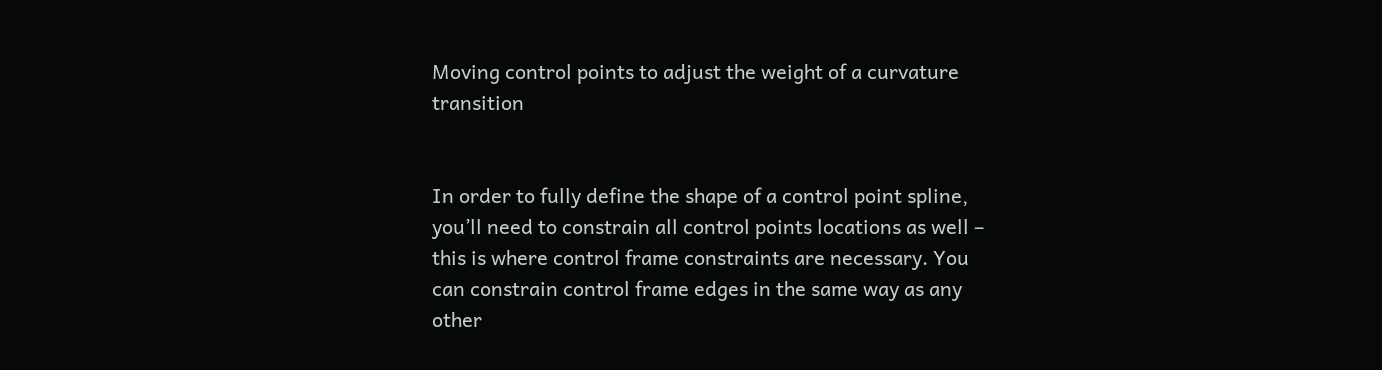Moving control points to adjust the weight of a curvature transition


In order to fully define the shape of a control point spline, you’ll need to constrain all control points locations as well – this is where control frame constraints are necessary. You can constrain control frame edges in the same way as any other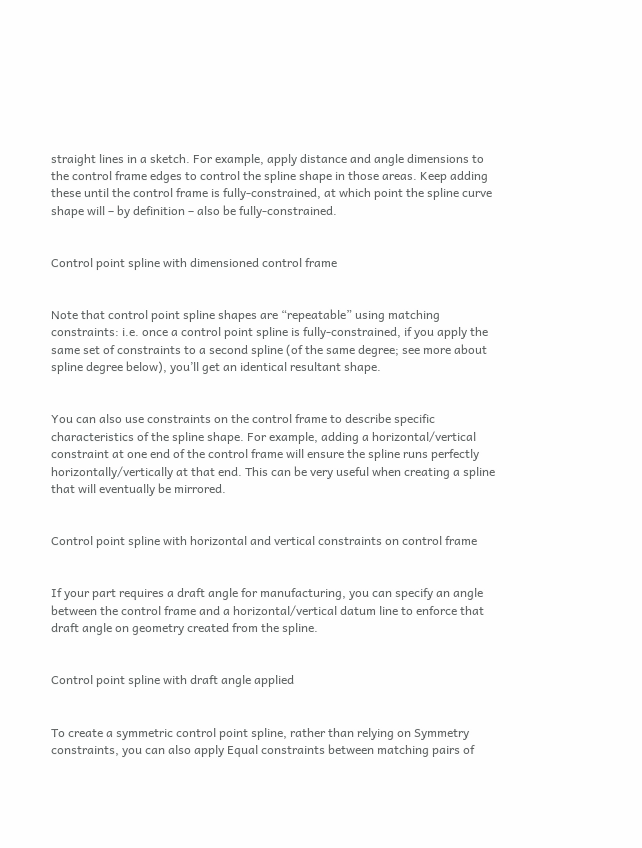straight lines in a sketch. For example, apply distance and angle dimensions to the control frame edges to control the spline shape in those areas. Keep adding these until the control frame is fully-constrained, at which point the spline curve shape will – by definition – also be fully-constrained.


Control point spline with dimensioned control frame


Note that control point spline shapes are “repeatable” using matching constraints: i.e. once a control point spline is fully-constrained, if you apply the same set of constraints to a second spline (of the same degree; see more about spline degree below), you’ll get an identical resultant shape.


You can also use constraints on the control frame to describe specific characteristics of the spline shape. For example, adding a horizontal/vertical constraint at one end of the control frame will ensure the spline runs perfectly horizontally/vertically at that end. This can be very useful when creating a spline that will eventually be mirrored.


Control point spline with horizontal and vertical constraints on control frame


If your part requires a draft angle for manufacturing, you can specify an angle between the control frame and a horizontal/vertical datum line to enforce that draft angle on geometry created from the spline.


Control point spline with draft angle applied


To create a symmetric control point spline, rather than relying on Symmetry constraints, you can also apply Equal constraints between matching pairs of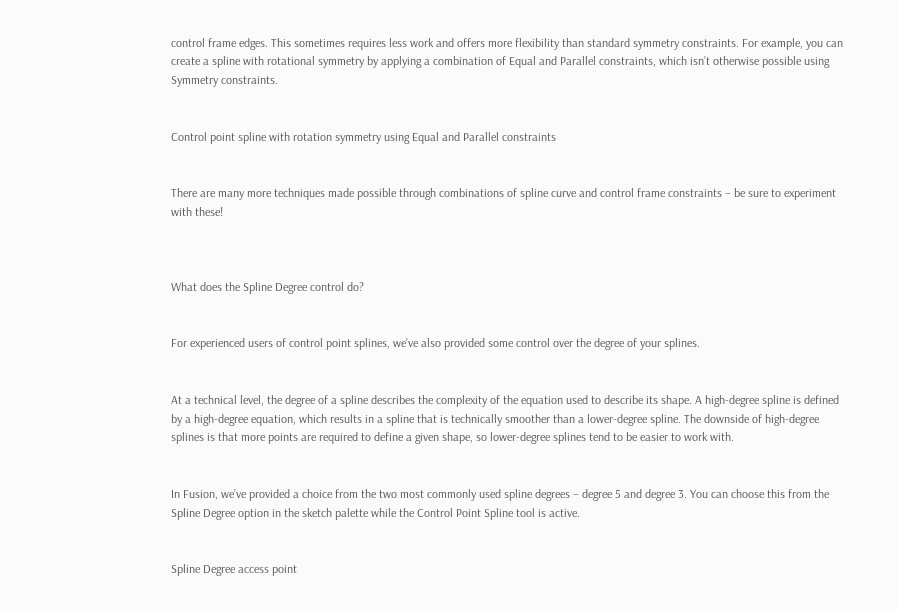control frame edges. This sometimes requires less work and offers more flexibility than standard symmetry constraints. For example, you can create a spline with rotational symmetry by applying a combination of Equal and Parallel constraints, which isn’t otherwise possible using Symmetry constraints.


Control point spline with rotation symmetry using Equal and Parallel constraints


There are many more techniques made possible through combinations of spline curve and control frame constraints – be sure to experiment with these!



What does the Spline Degree control do?


For experienced users of control point splines, we’ve also provided some control over the degree of your splines.


At a technical level, the degree of a spline describes the complexity of the equation used to describe its shape. A high-degree spline is defined by a high-degree equation, which results in a spline that is technically smoother than a lower-degree spline. The downside of high-degree splines is that more points are required to define a given shape, so lower-degree splines tend to be easier to work with.


In Fusion, we’ve provided a choice from the two most commonly used spline degrees – degree 5 and degree 3. You can choose this from the Spline Degree option in the sketch palette while the Control Point Spline tool is active.


Spline Degree access point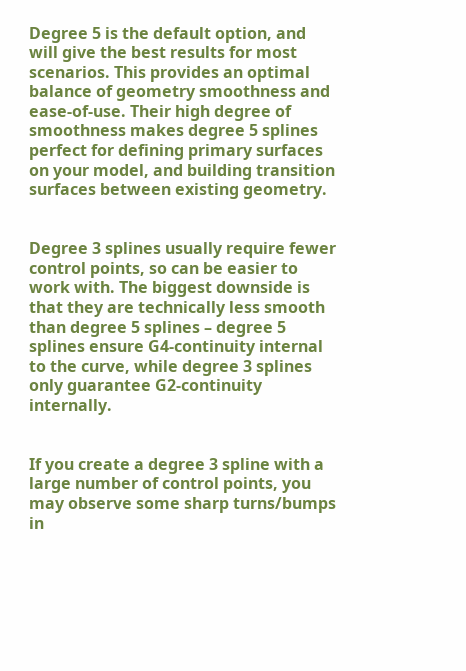Degree 5 is the default option, and will give the best results for most scenarios. This provides an optimal balance of geometry smoothness and ease-of-use. Their high degree of smoothness makes degree 5 splines perfect for defining primary surfaces on your model, and building transition surfaces between existing geometry.


Degree 3 splines usually require fewer control points, so can be easier to work with. The biggest downside is that they are technically less smooth than degree 5 splines – degree 5 splines ensure G4-continuity internal to the curve, while degree 3 splines only guarantee G2-continuity internally.


If you create a degree 3 spline with a large number of control points, you may observe some sharp turns/bumps in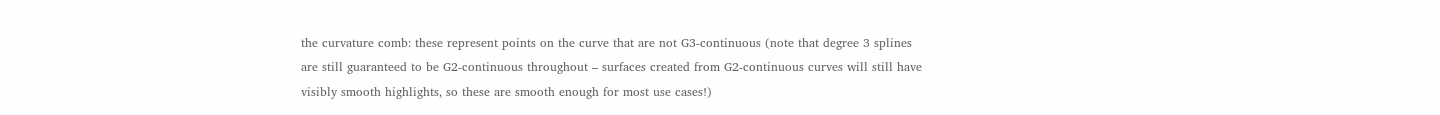the curvature comb: these represent points on the curve that are not G3-continuous (note that degree 3 splines are still guaranteed to be G2-continuous throughout – surfaces created from G2-continuous curves will still have visibly smooth highlights, so these are smooth enough for most use cases!)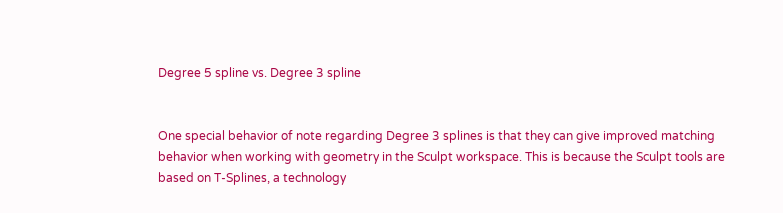Degree 5 spline vs. Degree 3 spline


One special behavior of note regarding Degree 3 splines is that they can give improved matching behavior when working with geometry in the Sculpt workspace. This is because the Sculpt tools are based on T-Splines, a technology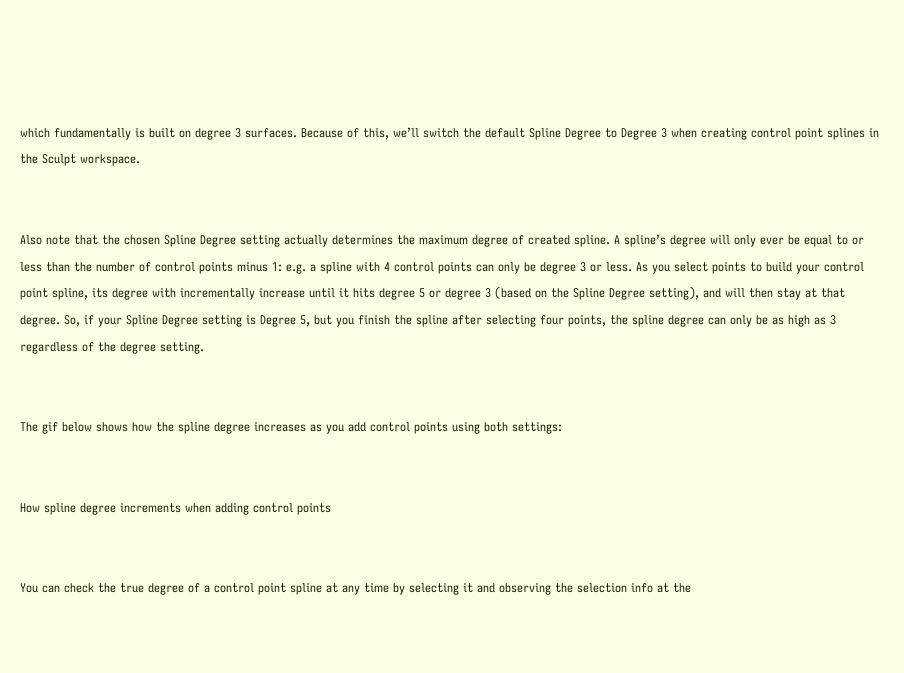which fundamentally is built on degree 3 surfaces. Because of this, we’ll switch the default Spline Degree to Degree 3 when creating control point splines in the Sculpt workspace.


Also note that the chosen Spline Degree setting actually determines the maximum degree of created spline. A spline’s degree will only ever be equal to or less than the number of control points minus 1: e.g. a spline with 4 control points can only be degree 3 or less. As you select points to build your control point spline, its degree with incrementally increase until it hits degree 5 or degree 3 (based on the Spline Degree setting), and will then stay at that degree. So, if your Spline Degree setting is Degree 5, but you finish the spline after selecting four points, the spline degree can only be as high as 3 regardless of the degree setting.


The gif below shows how the spline degree increases as you add control points using both settings:


How spline degree increments when adding control points


You can check the true degree of a control point spline at any time by selecting it and observing the selection info at the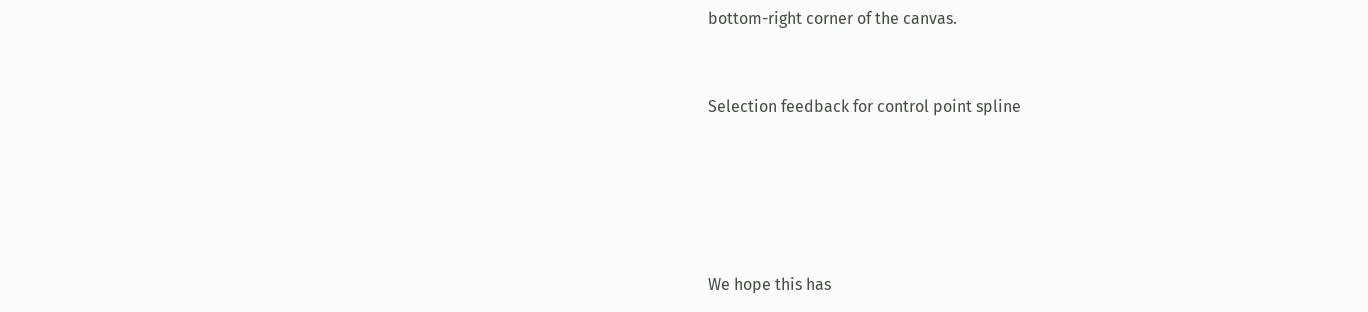bottom-right corner of the canvas.


Selection feedback for control point spline





We hope this has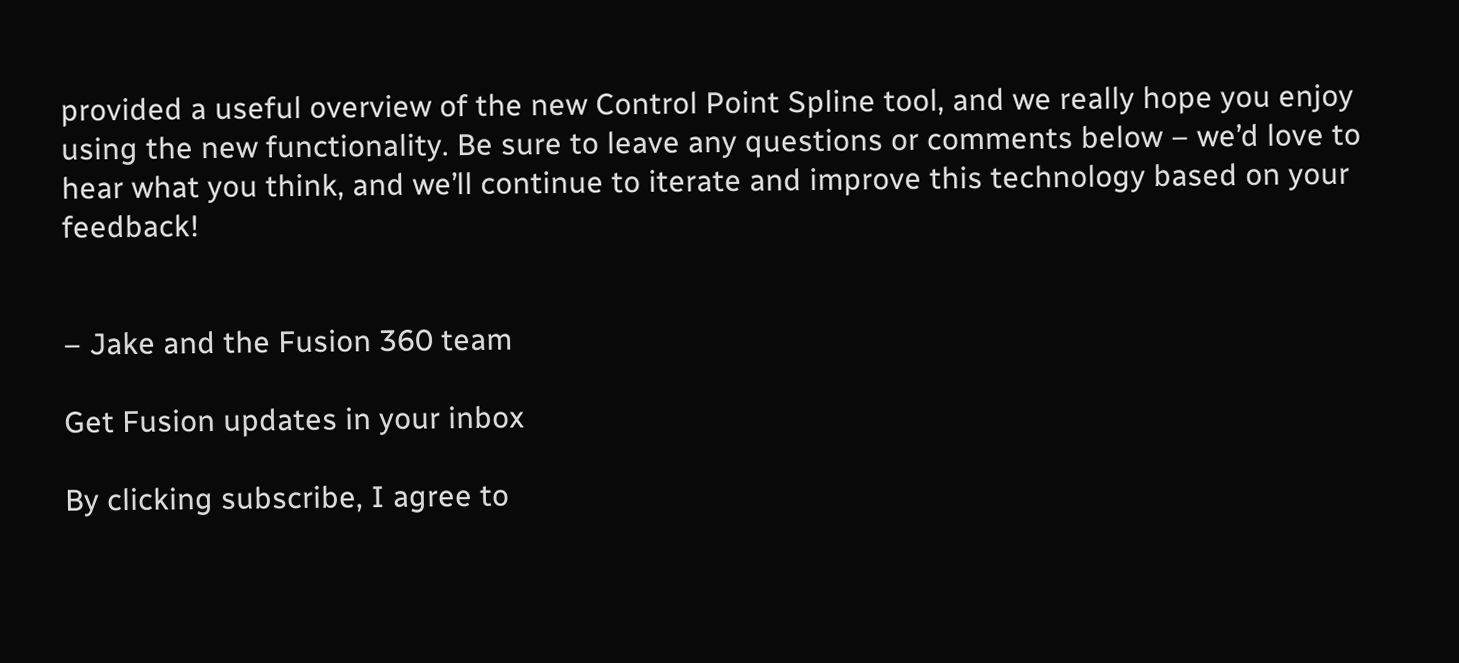provided a useful overview of the new Control Point Spline tool, and we really hope you enjoy using the new functionality. Be sure to leave any questions or comments below – we’d love to hear what you think, and we’ll continue to iterate and improve this technology based on your feedback!


– Jake and the Fusion 360 team

Get Fusion updates in your inbox

By clicking subscribe, I agree to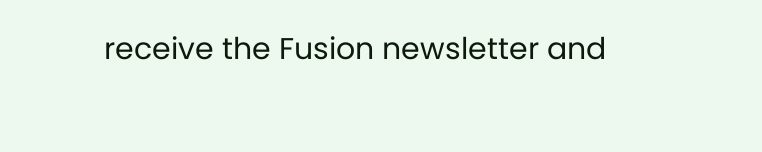receive the Fusion newsletter and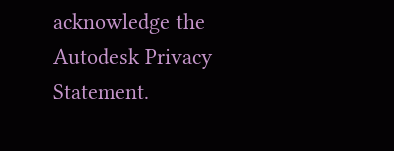acknowledge the Autodesk Privacy Statement.